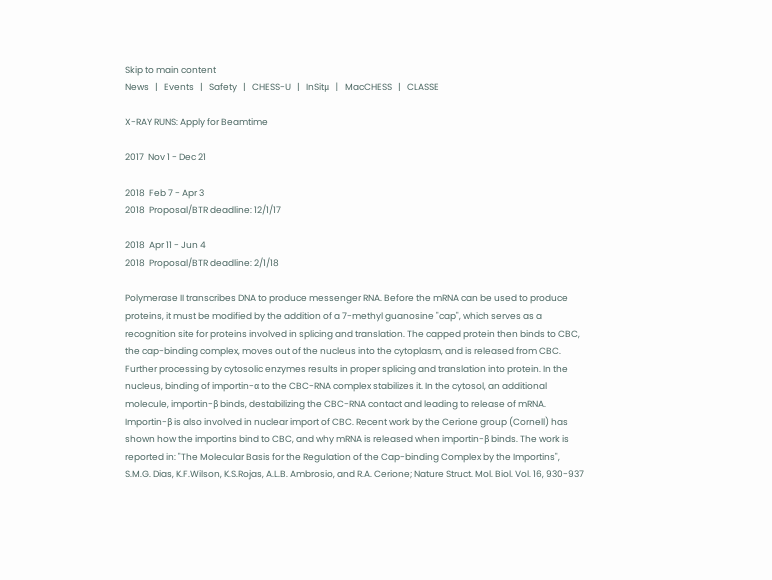Skip to main content
News   |   Events   |   Safety   |   CHESS-U   |   InSitμ   |   MacCHESS   |   CLASSE

X-RAY RUNS: Apply for Beamtime

2017  Nov 1 - Dec 21

2018  Feb 7 - Apr 3
2018  Proposal/BTR deadline: 12/1/17

2018  Apr 11 - Jun 4
2018  Proposal/BTR deadline: 2/1/18

Polymerase II transcribes DNA to produce messenger RNA. Before the mRNA can be used to produce proteins, it must be modified by the addition of a 7-methyl guanosine "cap", which serves as a recognition site for proteins involved in splicing and translation. The capped protein then binds to CBC, the cap-binding complex, moves out of the nucleus into the cytoplasm, and is released from CBC. Further processing by cytosolic enzymes results in proper splicing and translation into protein. In the nucleus, binding of importin-α to the CBC-RNA complex stabilizes it. In the cytosol, an additional molecule, importin-β binds, destabilizing the CBC-RNA contact and leading to release of mRNA. Importin-β is also involved in nuclear import of CBC. Recent work by the Cerione group (Cornell) has shown how the importins bind to CBC, and why mRNA is released when importin-β binds. The work is reported in: "The Molecular Basis for the Regulation of the Cap-binding Complex by the Importins", S.M.G. Dias, K.F.Wilson, K.S.Rojas, A.L.B. Ambrosio, and R.A. Cerione; Nature Struct. Mol. Biol. Vol. 16, 930-937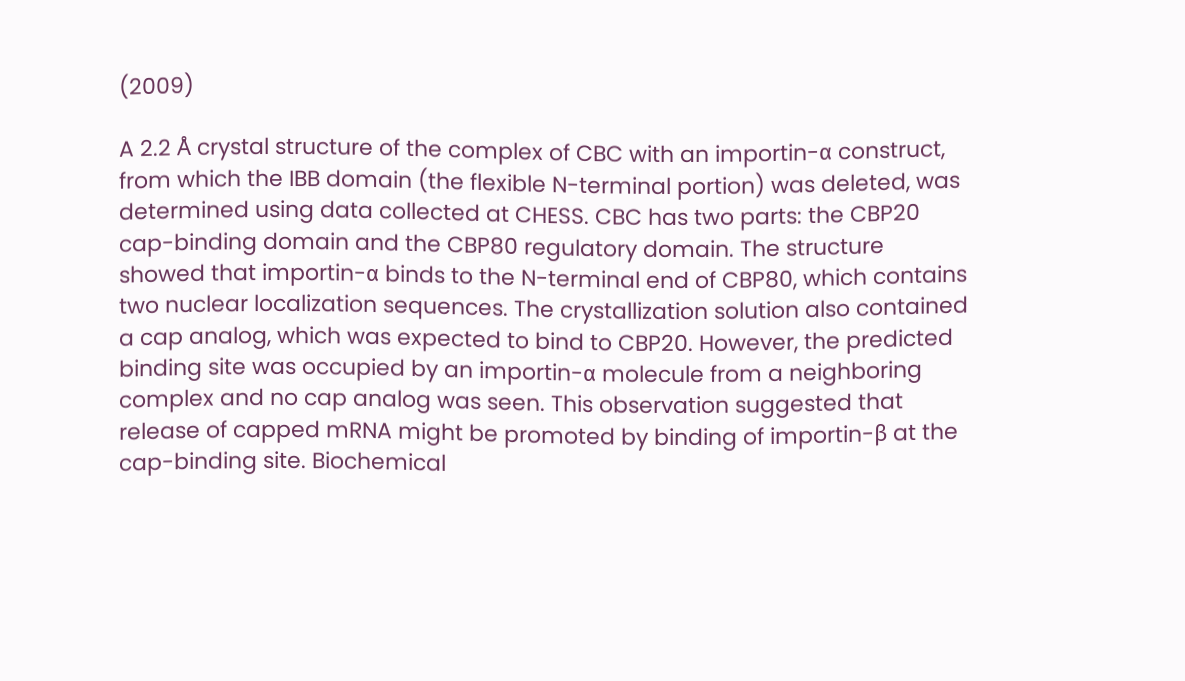(2009)

A 2.2 Å crystal structure of the complex of CBC with an importin-α construct, from which the IBB domain (the flexible N-terminal portion) was deleted, was determined using data collected at CHESS. CBC has two parts: the CBP20 cap-binding domain and the CBP80 regulatory domain. The structure showed that importin-α binds to the N-terminal end of CBP80, which contains two nuclear localization sequences. The crystallization solution also contained a cap analog, which was expected to bind to CBP20. However, the predicted binding site was occupied by an importin-α molecule from a neighboring complex and no cap analog was seen. This observation suggested that release of capped mRNA might be promoted by binding of importin-β at the cap-binding site. Biochemical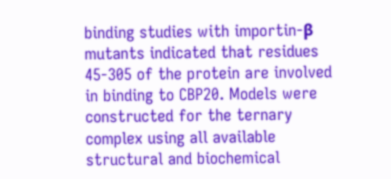binding studies with importin-β mutants indicated that residues 45-305 of the protein are involved in binding to CBP20. Models were constructed for the ternary complex using all available structural and biochemical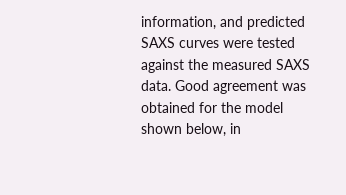information, and predicted SAXS curves were tested against the measured SAXS data. Good agreement was obtained for the model shown below, in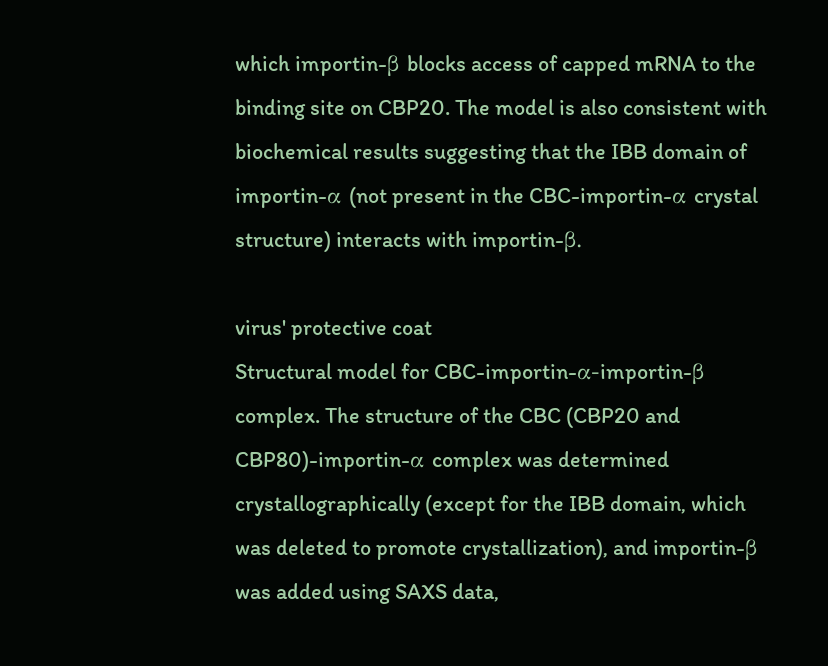which importin-β blocks access of capped mRNA to the binding site on CBP20. The model is also consistent with biochemical results suggesting that the IBB domain of importin-α (not present in the CBC-importin-α crystal structure) interacts with importin-β.

virus' protective coat
Structural model for CBC-importin-α-importin-β complex. The structure of the CBC (CBP20 and CBP80)-importin-α complex was determined crystallographically (except for the IBB domain, which was deleted to promote crystallization), and importin-β was added using SAXS data,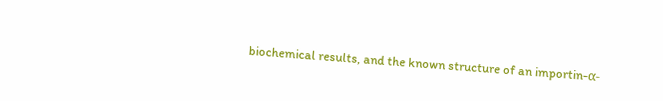biochemical results, and the known structure of an importin-α-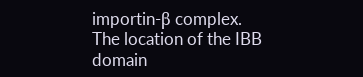importin-β complex. The location of the IBB domain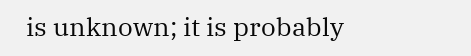is unknown; it is probably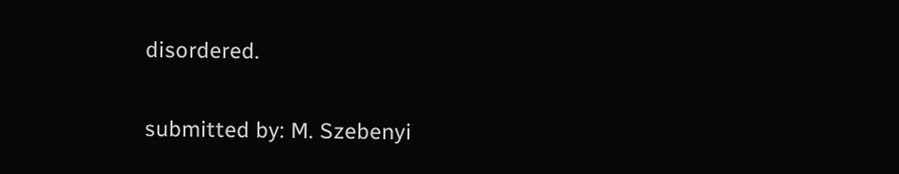disordered.


submitted by: M. Szebenyi